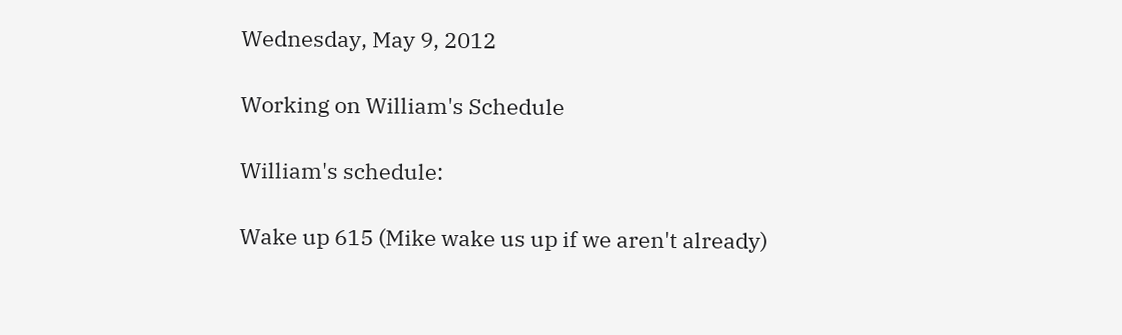Wednesday, May 9, 2012

Working on William's Schedule

William's schedule:

Wake up 615 (Mike wake us up if we aren't already)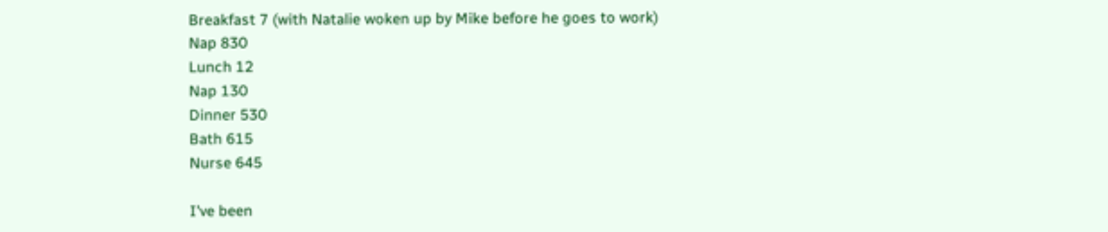Breakfast 7 (with Natalie woken up by Mike before he goes to work)
Nap 830
Lunch 12
Nap 130
Dinner 530
Bath 615
Nurse 645

I've been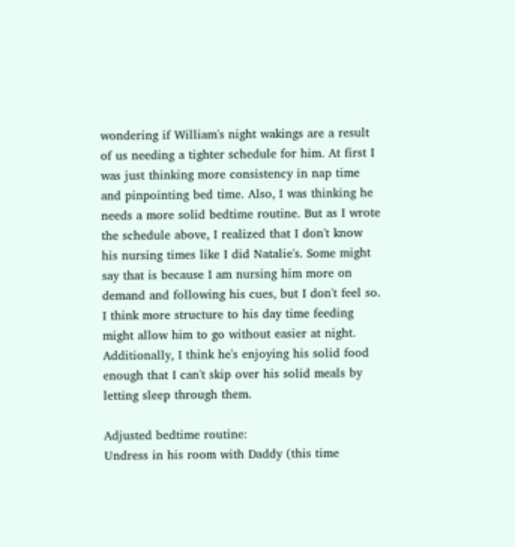wondering if William's night wakings are a result of us needing a tighter schedule for him. At first I was just thinking more consistency in nap time and pinpointing bed time. Also, I was thinking he needs a more solid bedtime routine. But as I wrote the schedule above, I realized that I don't know his nursing times like I did Natalie's. Some might say that is because I am nursing him more on demand and following his cues, but I don't feel so. I think more structure to his day time feeding might allow him to go without easier at night. Additionally, I think he's enjoying his solid food enough that I can't skip over his solid meals by letting sleep through them.

Adjusted bedtime routine:
Undress in his room with Daddy (this time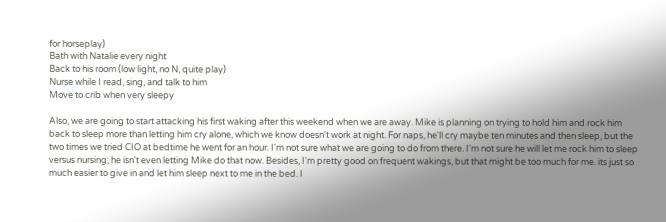for horseplay)
Bath with Natalie every night
Back to his room (low light, no N, quite play)
Nurse while I read, sing, and talk to him
Move to crib when very sleepy

Also, we are going to start attacking his first waking after this weekend when we are away. Mike is planning on trying to hold him and rock him back to sleep more than letting him cry alone, which we know doesn't work at night. For naps, he'll cry maybe ten minutes and then sleep, but the two times we tried CIO at bedtime he went for an hour. I'm not sure what we are going to do from there. I'm not sure he will let me rock him to sleep versus nursing; he isn't even letting Mike do that now. Besides, I'm pretty good on frequent wakings, but that might be too much for me. its just so much easier to give in and let him sleep next to me in the bed. I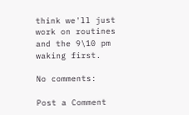think we'll just work on routines and the 9\10 pm waking first.

No comments:

Post a Comment